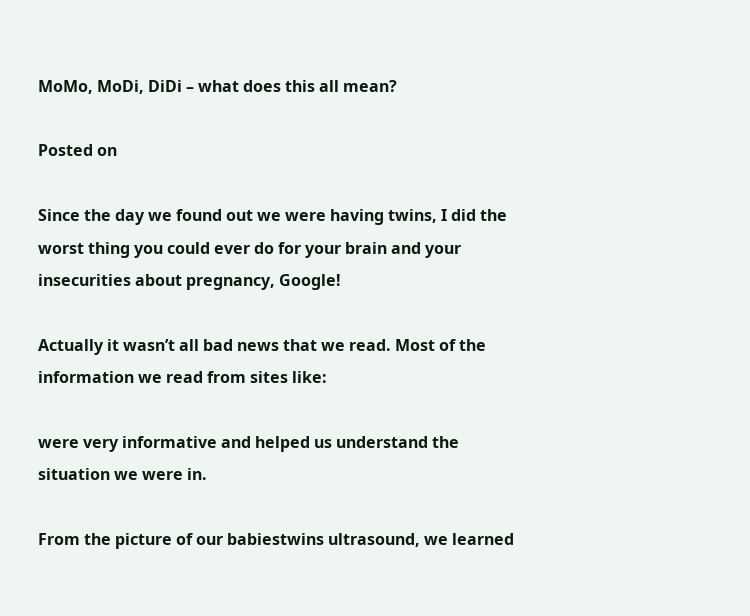MoMo, MoDi, DiDi – what does this all mean?

Posted on

Since the day we found out we were having twins, I did the worst thing you could ever do for your brain and your insecurities about pregnancy, Google!

Actually it wasn’t all bad news that we read. Most of the information we read from sites like:

were very informative and helped us understand the situation we were in.

From the picture of our babiestwins ultrasound, we learned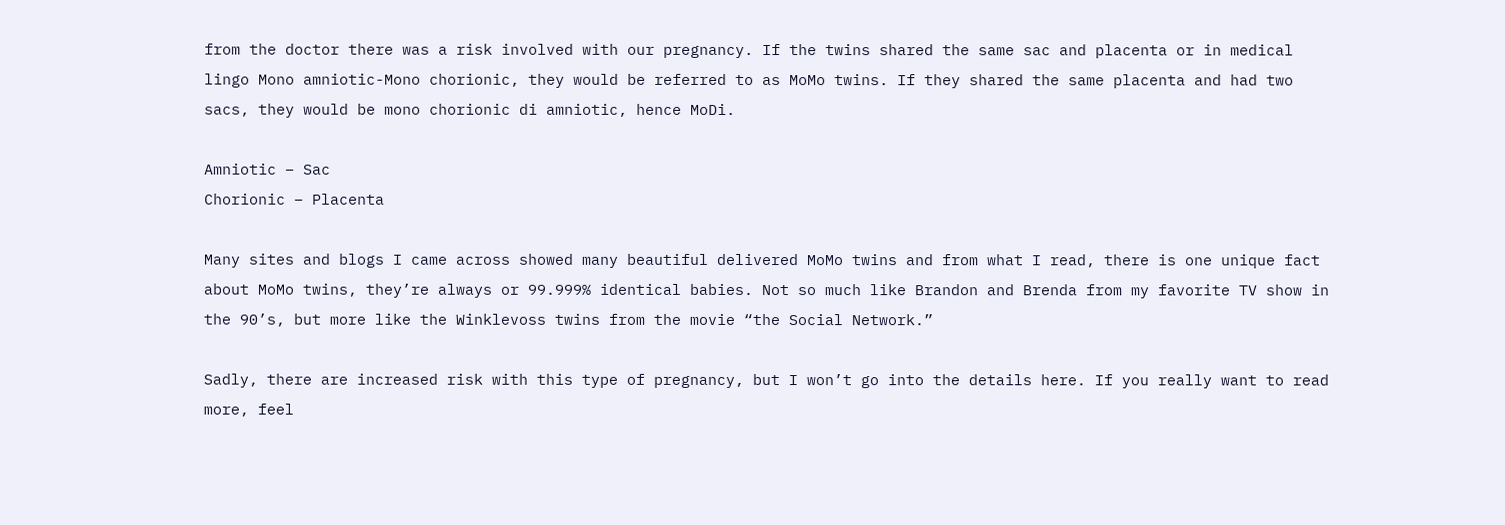from the doctor there was a risk involved with our pregnancy. If the twins shared the same sac and placenta or in medical lingo Mono amniotic-Mono chorionic, they would be referred to as MoMo twins. If they shared the same placenta and had two sacs, they would be mono chorionic di amniotic, hence MoDi.

Amniotic – Sac
Chorionic – Placenta

Many sites and blogs I came across showed many beautiful delivered MoMo twins and from what I read, there is one unique fact about MoMo twins, they’re always or 99.999% identical babies. Not so much like Brandon and Brenda from my favorite TV show in the 90’s, but more like the Winklevoss twins from the movie “the Social Network.”

Sadly, there are increased risk with this type of pregnancy, but I won’t go into the details here. If you really want to read more, feel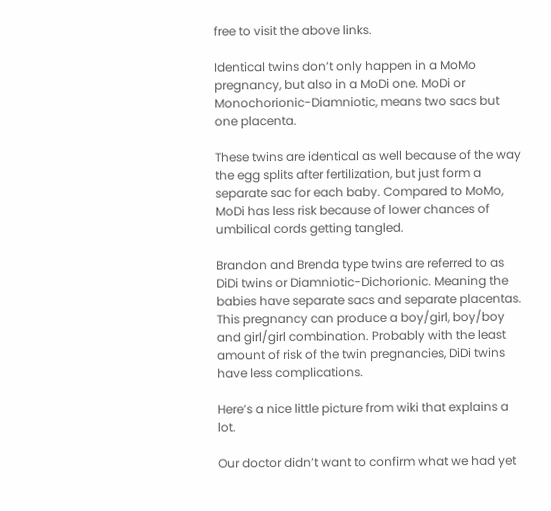free to visit the above links.

Identical twins don’t only happen in a MoMo pregnancy, but also in a MoDi one. MoDi or Monochorionic-Diamniotic, means two sacs but one placenta.

These twins are identical as well because of the way the egg splits after fertilization, but just form a separate sac for each baby. Compared to MoMo, MoDi has less risk because of lower chances of umbilical cords getting tangled.

Brandon and Brenda type twins are referred to as DiDi twins or Diamniotic-Dichorionic. Meaning the babies have separate sacs and separate placentas. This pregnancy can produce a boy/girl, boy/boy and girl/girl combination. Probably with the least amount of risk of the twin pregnancies, DiDi twins have less complications.

Here’s a nice little picture from wiki that explains a lot.

Our doctor didn’t want to confirm what we had yet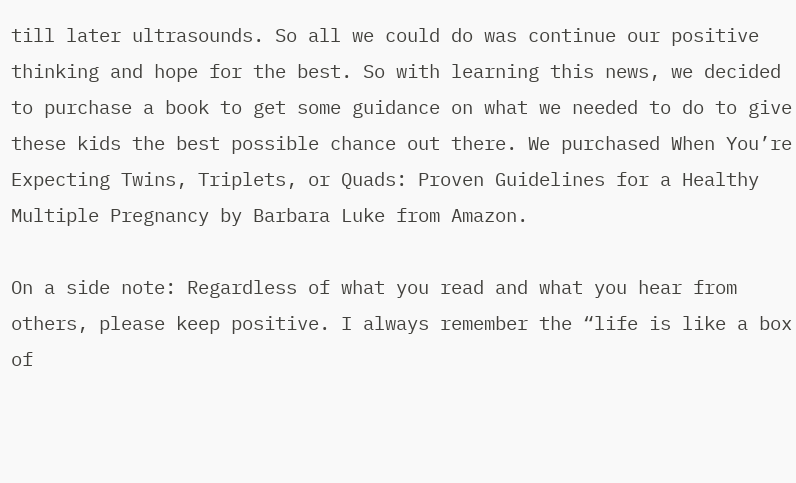till later ultrasounds. So all we could do was continue our positive thinking and hope for the best. So with learning this news, we decided to purchase a book to get some guidance on what we needed to do to give these kids the best possible chance out there. We purchased When You’re Expecting Twins, Triplets, or Quads: Proven Guidelines for a Healthy Multiple Pregnancy by Barbara Luke from Amazon.

On a side note: Regardless of what you read and what you hear from others, please keep positive. I always remember the “life is like a box of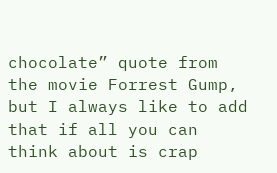chocolate” quote from the movie Forrest Gump, but I always like to add that if all you can think about is crap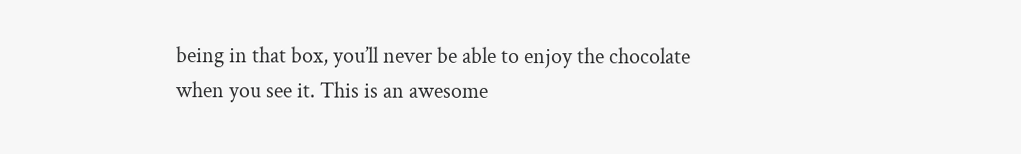being in that box, you’ll never be able to enjoy the chocolate when you see it. This is an awesome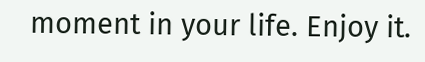moment in your life. Enjoy it.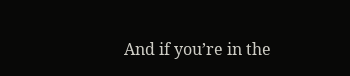And if you’re in the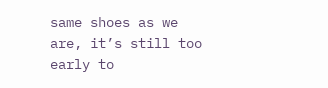same shoes as we are, it’s still too early to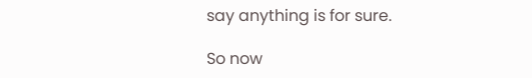say anything is for sure.

So now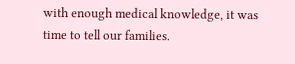with enough medical knowledge, it was time to tell our families.